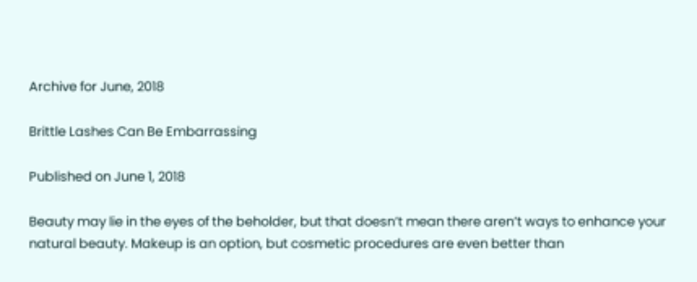Archive for June, 2018

Brittle Lashes Can Be Embarrassing

Published on June 1, 2018

Beauty may lie in the eyes of the beholder, but that doesn’t mean there aren’t ways to enhance your natural beauty. Makeup is an option, but cosmetic procedures are even better than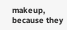makeup, because they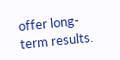offer long-term results.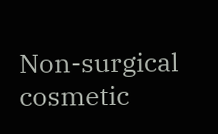Non-surgical cosmetic